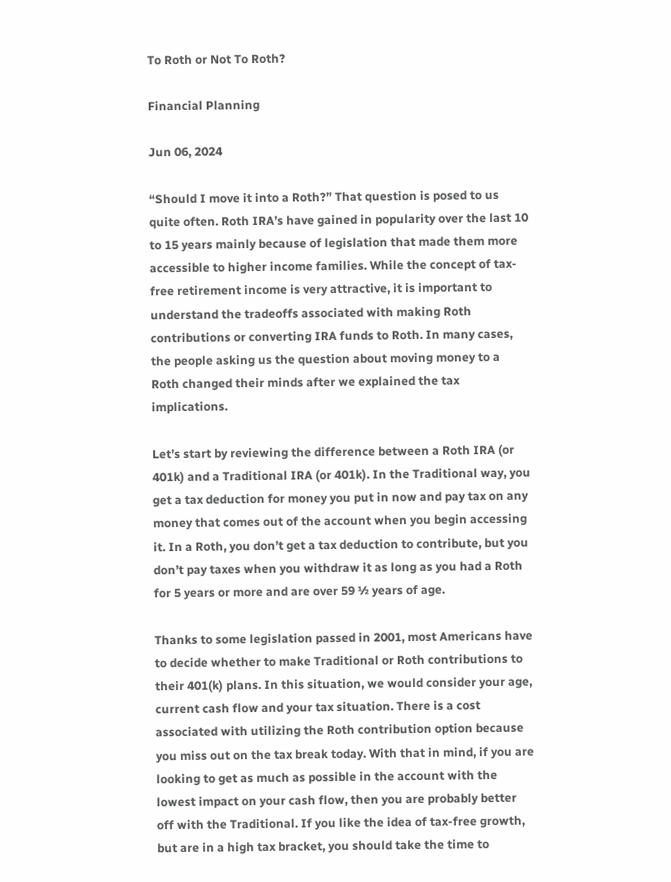To Roth or Not To Roth?

Financial Planning

Jun 06, 2024

“Should I move it into a Roth?” That question is posed to us quite often. Roth IRA’s have gained in popularity over the last 10 to 15 years mainly because of legislation that made them more accessible to higher income families. While the concept of tax-free retirement income is very attractive, it is important to understand the tradeoffs associated with making Roth contributions or converting IRA funds to Roth. In many cases, the people asking us the question about moving money to a Roth changed their minds after we explained the tax implications.

Let’s start by reviewing the difference between a Roth IRA (or 401k) and a Traditional IRA (or 401k). In the Traditional way, you get a tax deduction for money you put in now and pay tax on any money that comes out of the account when you begin accessing it. In a Roth, you don’t get a tax deduction to contribute, but you don’t pay taxes when you withdraw it as long as you had a Roth for 5 years or more and are over 59 ½ years of age.

Thanks to some legislation passed in 2001, most Americans have to decide whether to make Traditional or Roth contributions to their 401(k) plans. In this situation, we would consider your age, current cash flow and your tax situation. There is a cost associated with utilizing the Roth contribution option because you miss out on the tax break today. With that in mind, if you are looking to get as much as possible in the account with the lowest impact on your cash flow, then you are probably better off with the Traditional. If you like the idea of tax-free growth, but are in a high tax bracket, you should take the time to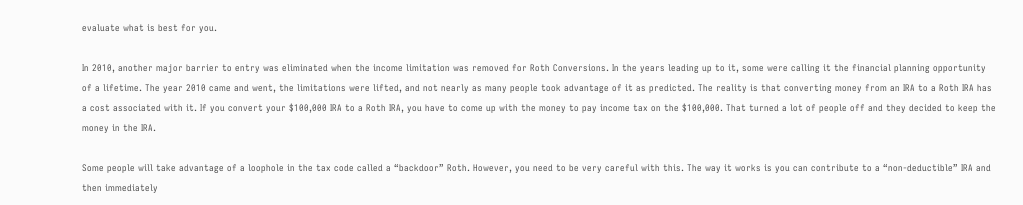evaluate what is best for you.

In 2010, another major barrier to entry was eliminated when the income limitation was removed for Roth Conversions. In the years leading up to it, some were calling it the financial planning opportunity of a lifetime. The year 2010 came and went, the limitations were lifted, and not nearly as many people took advantage of it as predicted. The reality is that converting money from an IRA to a Roth IRA has a cost associated with it. If you convert your $100,000 IRA to a Roth IRA, you have to come up with the money to pay income tax on the $100,000. That turned a lot of people off and they decided to keep the money in the IRA.

Some people will take advantage of a loophole in the tax code called a “backdoor” Roth. However, you need to be very careful with this. The way it works is you can contribute to a “non-deductible” IRA and then immediately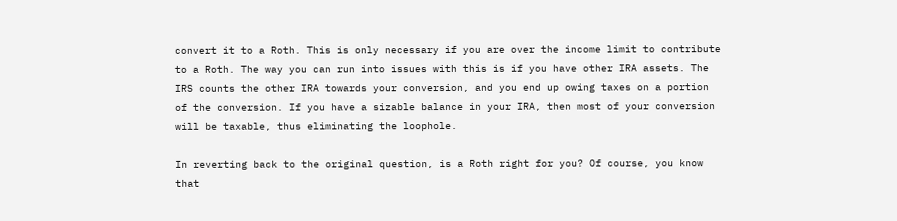convert it to a Roth. This is only necessary if you are over the income limit to contribute to a Roth. The way you can run into issues with this is if you have other IRA assets. The IRS counts the other IRA towards your conversion, and you end up owing taxes on a portion of the conversion. If you have a sizable balance in your IRA, then most of your conversion will be taxable, thus eliminating the loophole.

In reverting back to the original question, is a Roth right for you? Of course, you know that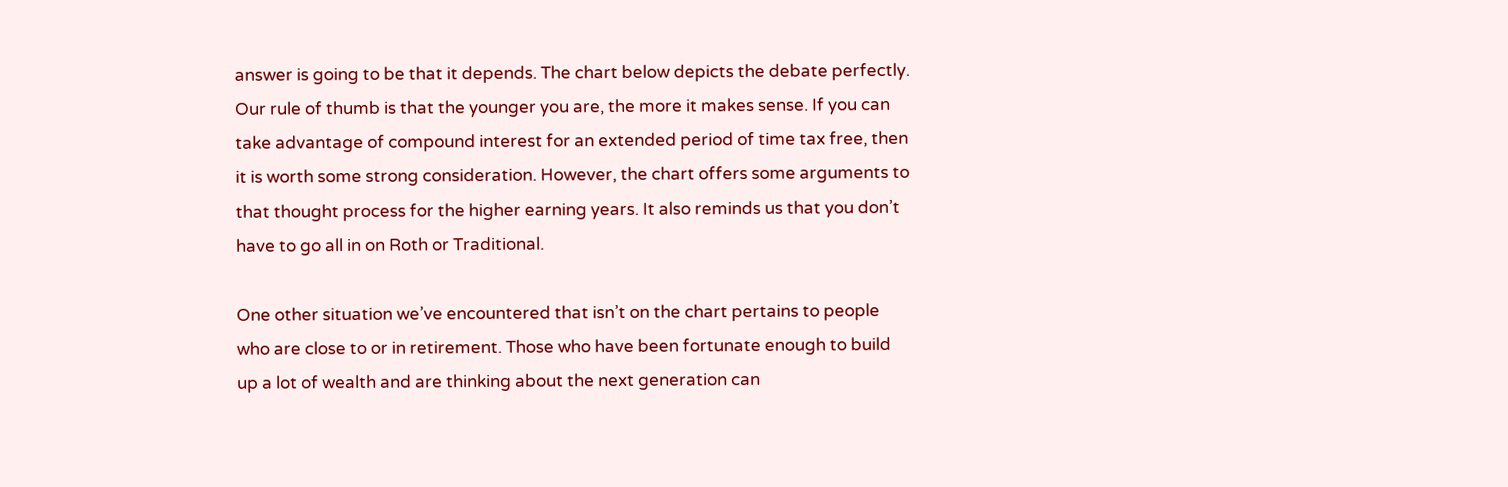answer is going to be that it depends. The chart below depicts the debate perfectly. Our rule of thumb is that the younger you are, the more it makes sense. If you can take advantage of compound interest for an extended period of time tax free, then it is worth some strong consideration. However, the chart offers some arguments to that thought process for the higher earning years. It also reminds us that you don’t have to go all in on Roth or Traditional.

One other situation we’ve encountered that isn’t on the chart pertains to people who are close to or in retirement. Those who have been fortunate enough to build up a lot of wealth and are thinking about the next generation can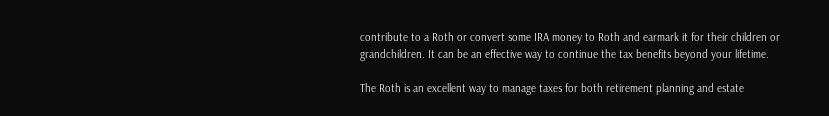contribute to a Roth or convert some IRA money to Roth and earmark it for their children or grandchildren. It can be an effective way to continue the tax benefits beyond your lifetime.

The Roth is an excellent way to manage taxes for both retirement planning and estate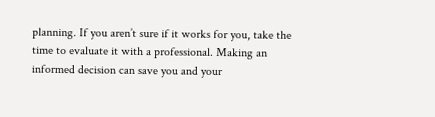planning. If you aren’t sure if it works for you, take the time to evaluate it with a professional. Making an informed decision can save you and your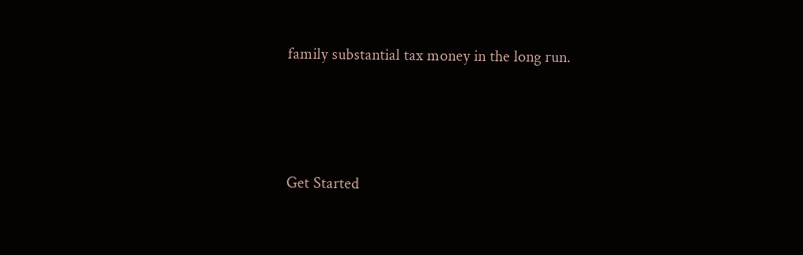family substantial tax money in the long run.



Get Started